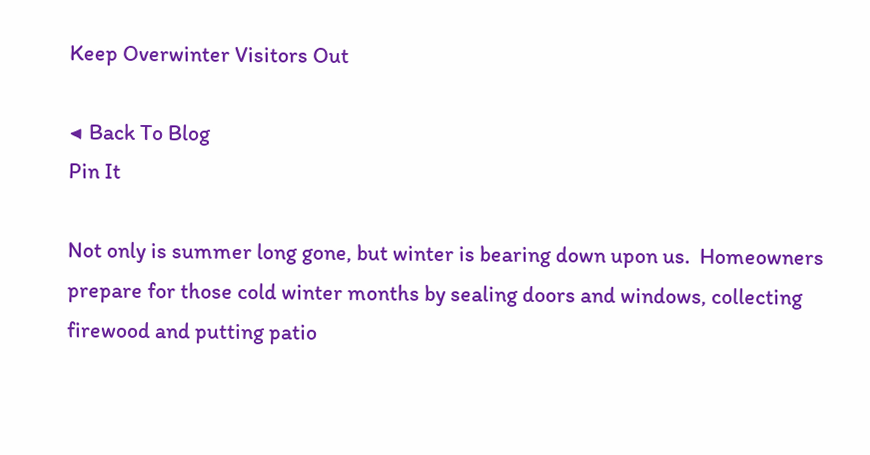Keep Overwinter Visitors Out

◀ Back To Blog
Pin It

Not only is summer long gone, but winter is bearing down upon us.  Homeowners prepare for those cold winter months by sealing doors and windows, collecting firewood and putting patio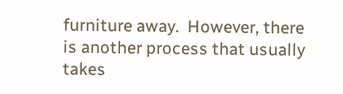furniture away.  However, there is another process that usually takes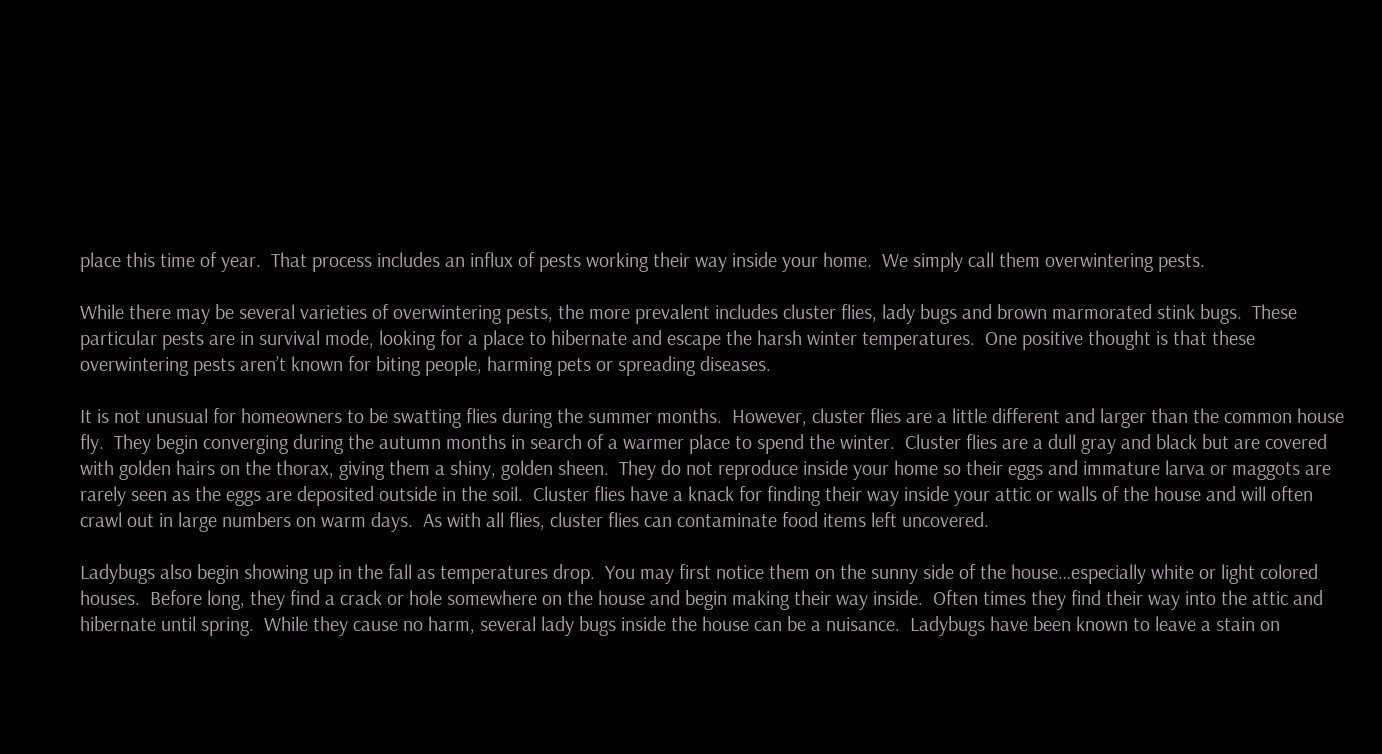place this time of year.  That process includes an influx of pests working their way inside your home.  We simply call them overwintering pests.

While there may be several varieties of overwintering pests, the more prevalent includes cluster flies, lady bugs and brown marmorated stink bugs.  These particular pests are in survival mode, looking for a place to hibernate and escape the harsh winter temperatures.  One positive thought is that these overwintering pests aren’t known for biting people, harming pets or spreading diseases.

It is not unusual for homeowners to be swatting flies during the summer months.  However, cluster flies are a little different and larger than the common house fly.  They begin converging during the autumn months in search of a warmer place to spend the winter.  Cluster flies are a dull gray and black but are covered with golden hairs on the thorax, giving them a shiny, golden sheen.  They do not reproduce inside your home so their eggs and immature larva or maggots are rarely seen as the eggs are deposited outside in the soil.  Cluster flies have a knack for finding their way inside your attic or walls of the house and will often crawl out in large numbers on warm days.  As with all flies, cluster flies can contaminate food items left uncovered.

Ladybugs also begin showing up in the fall as temperatures drop.  You may first notice them on the sunny side of the house…especially white or light colored houses.  Before long, they find a crack or hole somewhere on the house and begin making their way inside.  Often times they find their way into the attic and hibernate until spring.  While they cause no harm, several lady bugs inside the house can be a nuisance.  Ladybugs have been known to leave a stain on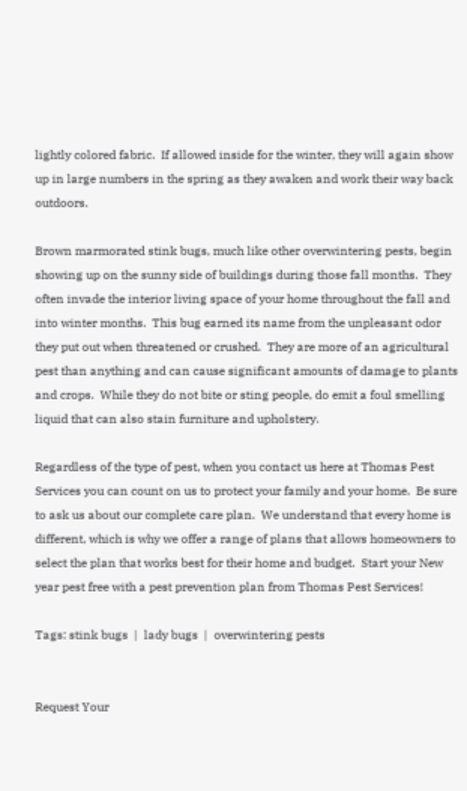lightly colored fabric.  If allowed inside for the winter, they will again show up in large numbers in the spring as they awaken and work their way back outdoors.

Brown marmorated stink bugs, much like other overwintering pests, begin showing up on the sunny side of buildings during those fall months.  They often invade the interior living space of your home throughout the fall and into winter months.  This bug earned its name from the unpleasant odor they put out when threatened or crushed.  They are more of an agricultural pest than anything and can cause significant amounts of damage to plants and crops.  While they do not bite or sting people, do emit a foul smelling liquid that can also stain furniture and upholstery.

Regardless of the type of pest, when you contact us here at Thomas Pest Services you can count on us to protect your family and your home.  Be sure to ask us about our complete care plan.  We understand that every home is different, which is why we offer a range of plans that allows homeowners to select the plan that works best for their home and budget.  Start your New year pest free with a pest prevention plan from Thomas Pest Services!

Tags: stink bugs  |  lady bugs  |  overwintering pests


Request Your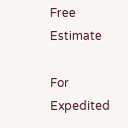Free Estimate

For Expedited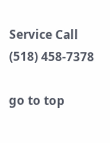Service Call (518) 458-7378

go to top